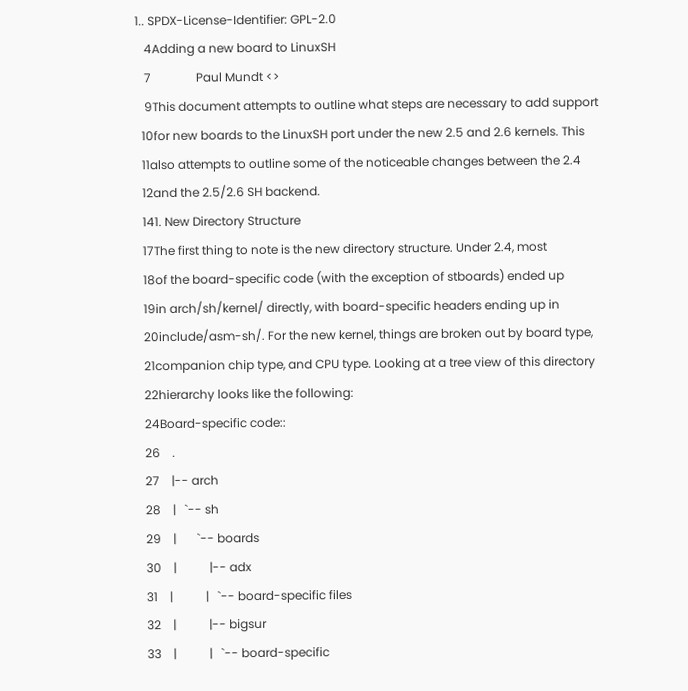1.. SPDX-License-Identifier: GPL-2.0
   4Adding a new board to LinuxSH
   7               Paul Mundt <>
   9This document attempts to outline what steps are necessary to add support
  10for new boards to the LinuxSH port under the new 2.5 and 2.6 kernels. This
  11also attempts to outline some of the noticeable changes between the 2.4
  12and the 2.5/2.6 SH backend.
  141. New Directory Structure
  17The first thing to note is the new directory structure. Under 2.4, most
  18of the board-specific code (with the exception of stboards) ended up
  19in arch/sh/kernel/ directly, with board-specific headers ending up in
  20include/asm-sh/. For the new kernel, things are broken out by board type,
  21companion chip type, and CPU type. Looking at a tree view of this directory
  22hierarchy looks like the following:
  24Board-specific code::
  26    .
  27    |-- arch
  28    |   `-- sh
  29    |       `-- boards
  30    |           |-- adx
  31    |           |   `-- board-specific files
  32    |           |-- bigsur
  33    |           |   `-- board-specific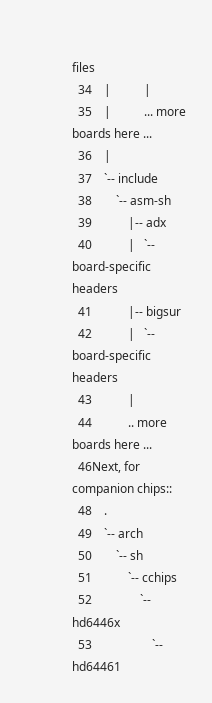files
  34    |           |
  35    |           ... more boards here ...
  36    |
  37    `-- include
  38        `-- asm-sh
  39            |-- adx
  40            |   `-- board-specific headers
  41            |-- bigsur
  42            |   `-- board-specific headers
  43            |
  44            .. more boards here ...
  46Next, for companion chips::
  48    .
  49    `-- arch
  50        `-- sh
  51            `-- cchips
  52                `-- hd6446x
  53                    `-- hd64461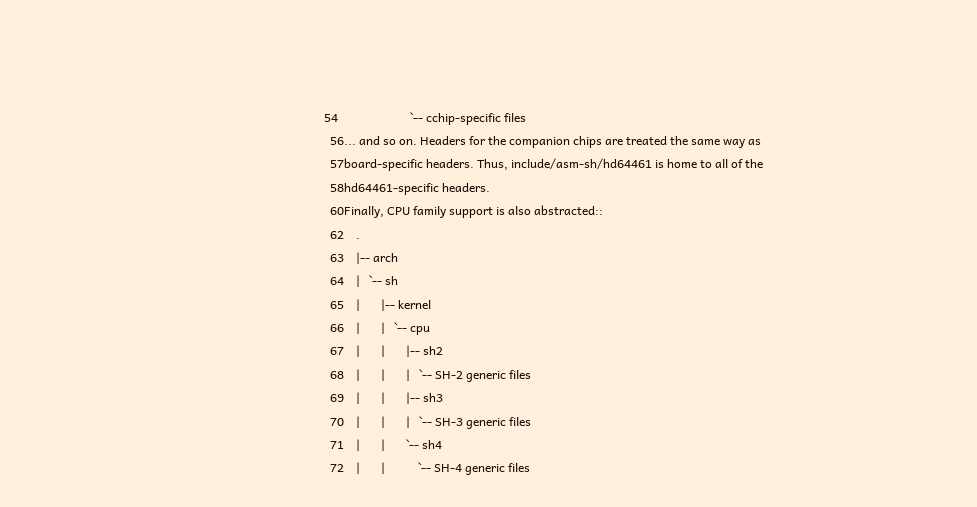54                        `-- cchip-specific files
  56... and so on. Headers for the companion chips are treated the same way as
  57board-specific headers. Thus, include/asm-sh/hd64461 is home to all of the
  58hd64461-specific headers.
  60Finally, CPU family support is also abstracted::
  62    .
  63    |-- arch
  64    |   `-- sh
  65    |       |-- kernel
  66    |       |   `-- cpu
  67    |       |       |-- sh2
  68    |       |       |   `-- SH-2 generic files
  69    |       |       |-- sh3
  70    |       |       |   `-- SH-3 generic files
  71    |       |       `-- sh4
  72    |       |           `-- SH-4 generic files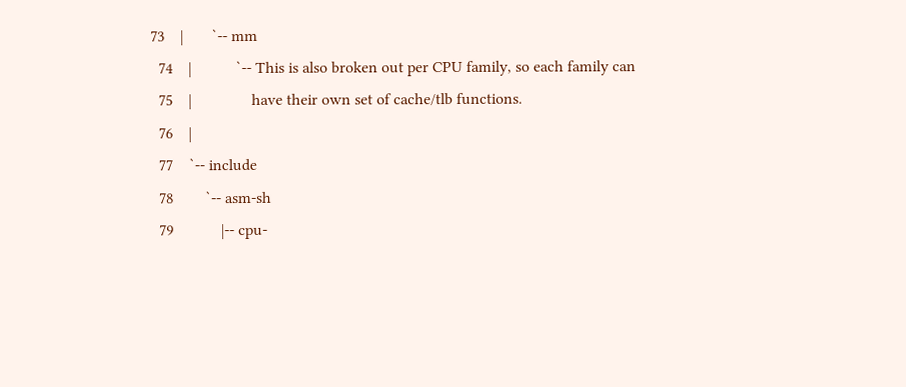73    |       `-- mm
  74    |           `-- This is also broken out per CPU family, so each family can
  75    |               have their own set of cache/tlb functions.
  76    |
  77    `-- include
  78        `-- asm-sh
  79            |-- cpu-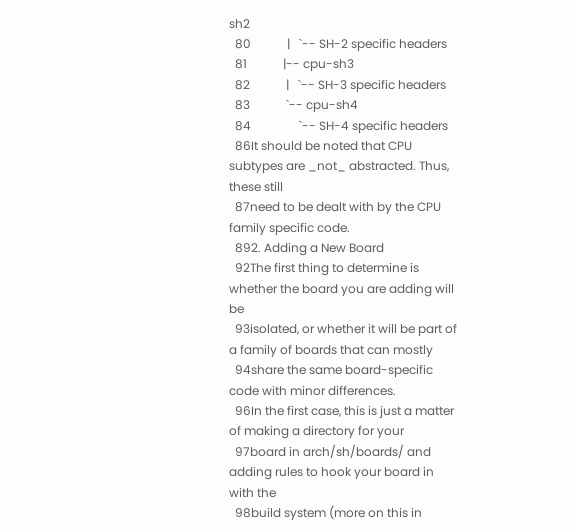sh2
  80            |   `-- SH-2 specific headers
  81            |-- cpu-sh3
  82            |   `-- SH-3 specific headers
  83            `-- cpu-sh4
  84                `-- SH-4 specific headers
  86It should be noted that CPU subtypes are _not_ abstracted. Thus, these still
  87need to be dealt with by the CPU family specific code.
  892. Adding a New Board
  92The first thing to determine is whether the board you are adding will be
  93isolated, or whether it will be part of a family of boards that can mostly
  94share the same board-specific code with minor differences.
  96In the first case, this is just a matter of making a directory for your
  97board in arch/sh/boards/ and adding rules to hook your board in with the
  98build system (more on this in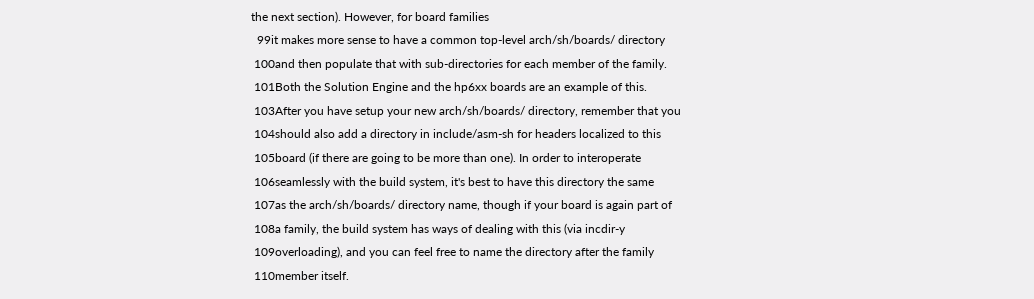the next section). However, for board families
  99it makes more sense to have a common top-level arch/sh/boards/ directory
 100and then populate that with sub-directories for each member of the family.
 101Both the Solution Engine and the hp6xx boards are an example of this.
 103After you have setup your new arch/sh/boards/ directory, remember that you
 104should also add a directory in include/asm-sh for headers localized to this
 105board (if there are going to be more than one). In order to interoperate
 106seamlessly with the build system, it's best to have this directory the same
 107as the arch/sh/boards/ directory name, though if your board is again part of
 108a family, the build system has ways of dealing with this (via incdir-y
 109overloading), and you can feel free to name the directory after the family
 110member itself.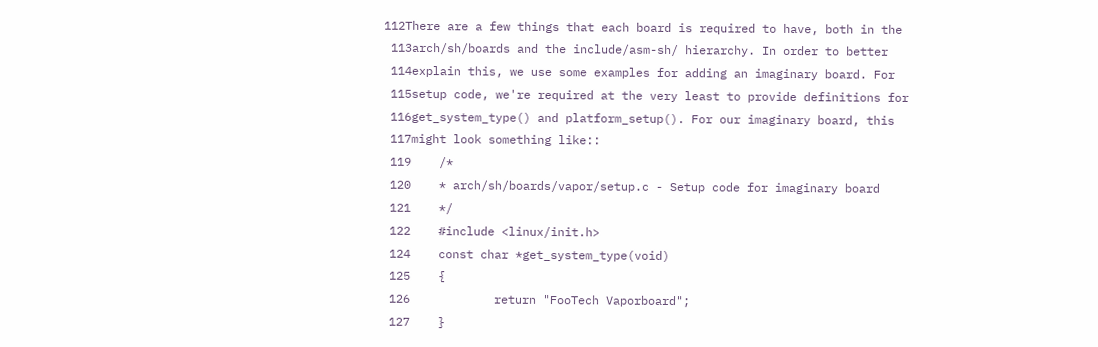112There are a few things that each board is required to have, both in the
 113arch/sh/boards and the include/asm-sh/ hierarchy. In order to better
 114explain this, we use some examples for adding an imaginary board. For
 115setup code, we're required at the very least to provide definitions for
 116get_system_type() and platform_setup(). For our imaginary board, this
 117might look something like::
 119    /*
 120    * arch/sh/boards/vapor/setup.c - Setup code for imaginary board
 121    */
 122    #include <linux/init.h>
 124    const char *get_system_type(void)
 125    {
 126            return "FooTech Vaporboard";
 127    }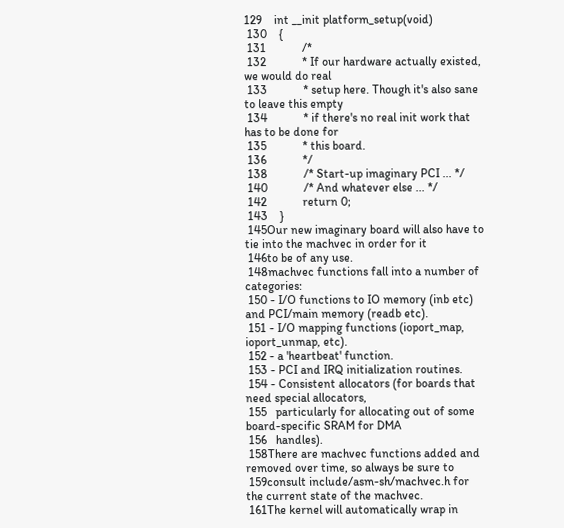129    int __init platform_setup(void)
 130    {
 131            /*
 132            * If our hardware actually existed, we would do real
 133            * setup here. Though it's also sane to leave this empty
 134            * if there's no real init work that has to be done for
 135            * this board.
 136            */
 138            /* Start-up imaginary PCI ... */
 140            /* And whatever else ... */
 142            return 0;
 143    }
 145Our new imaginary board will also have to tie into the machvec in order for it
 146to be of any use.
 148machvec functions fall into a number of categories:
 150 - I/O functions to IO memory (inb etc) and PCI/main memory (readb etc).
 151 - I/O mapping functions (ioport_map, ioport_unmap, etc).
 152 - a 'heartbeat' function.
 153 - PCI and IRQ initialization routines.
 154 - Consistent allocators (for boards that need special allocators,
 155   particularly for allocating out of some board-specific SRAM for DMA
 156   handles).
 158There are machvec functions added and removed over time, so always be sure to
 159consult include/asm-sh/machvec.h for the current state of the machvec.
 161The kernel will automatically wrap in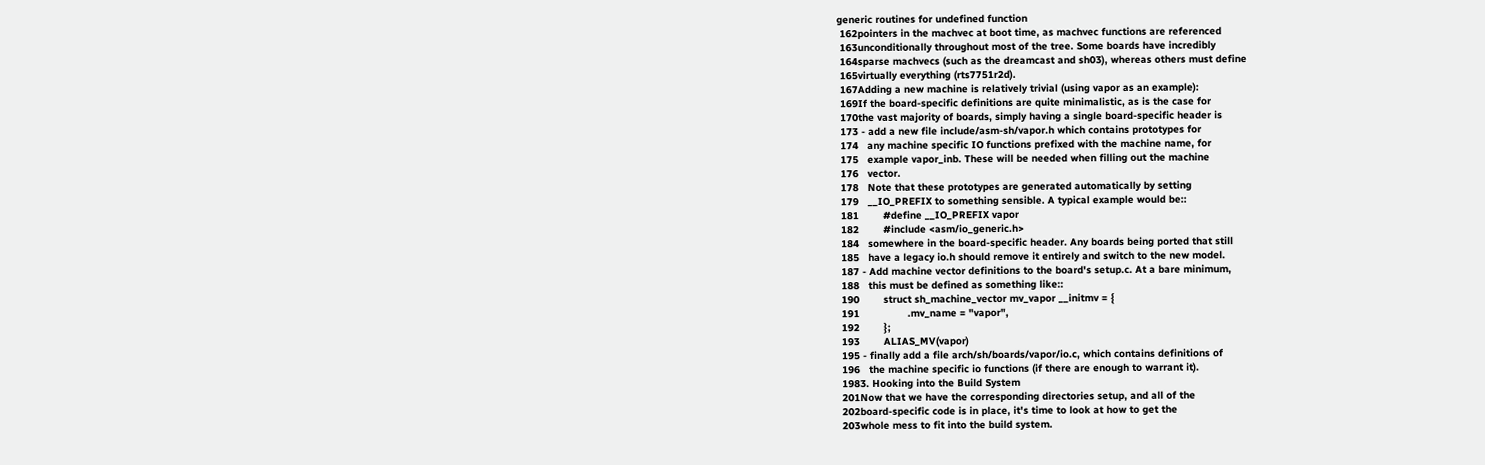generic routines for undefined function
 162pointers in the machvec at boot time, as machvec functions are referenced
 163unconditionally throughout most of the tree. Some boards have incredibly
 164sparse machvecs (such as the dreamcast and sh03), whereas others must define
 165virtually everything (rts7751r2d).
 167Adding a new machine is relatively trivial (using vapor as an example):
 169If the board-specific definitions are quite minimalistic, as is the case for
 170the vast majority of boards, simply having a single board-specific header is
 173 - add a new file include/asm-sh/vapor.h which contains prototypes for
 174   any machine specific IO functions prefixed with the machine name, for
 175   example vapor_inb. These will be needed when filling out the machine
 176   vector.
 178   Note that these prototypes are generated automatically by setting
 179   __IO_PREFIX to something sensible. A typical example would be::
 181        #define __IO_PREFIX vapor
 182        #include <asm/io_generic.h>
 184   somewhere in the board-specific header. Any boards being ported that still
 185   have a legacy io.h should remove it entirely and switch to the new model.
 187 - Add machine vector definitions to the board's setup.c. At a bare minimum,
 188   this must be defined as something like::
 190        struct sh_machine_vector mv_vapor __initmv = {
 191                .mv_name = "vapor",
 192        };
 193        ALIAS_MV(vapor)
 195 - finally add a file arch/sh/boards/vapor/io.c, which contains definitions of
 196   the machine specific io functions (if there are enough to warrant it).
 1983. Hooking into the Build System
 201Now that we have the corresponding directories setup, and all of the
 202board-specific code is in place, it's time to look at how to get the
 203whole mess to fit into the build system.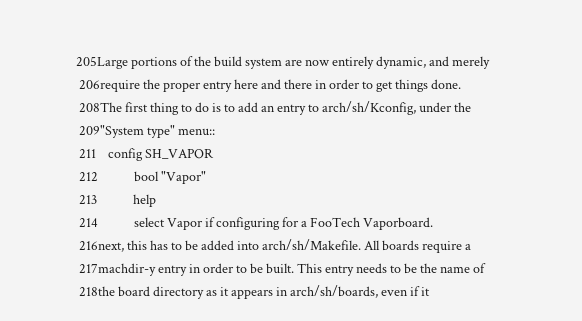205Large portions of the build system are now entirely dynamic, and merely
 206require the proper entry here and there in order to get things done.
 208The first thing to do is to add an entry to arch/sh/Kconfig, under the
 209"System type" menu::
 211    config SH_VAPOR
 212            bool "Vapor"
 213            help
 214            select Vapor if configuring for a FooTech Vaporboard.
 216next, this has to be added into arch/sh/Makefile. All boards require a
 217machdir-y entry in order to be built. This entry needs to be the name of
 218the board directory as it appears in arch/sh/boards, even if it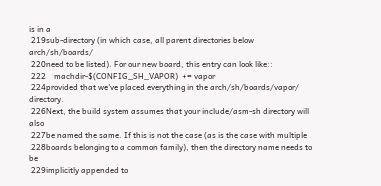is in a
 219sub-directory (in which case, all parent directories below arch/sh/boards/
 220need to be listed). For our new board, this entry can look like::
 222    machdir-$(CONFIG_SH_VAPOR)  += vapor
 224provided that we've placed everything in the arch/sh/boards/vapor/ directory.
 226Next, the build system assumes that your include/asm-sh directory will also
 227be named the same. If this is not the case (as is the case with multiple
 228boards belonging to a common family), then the directory name needs to be
 229implicitly appended to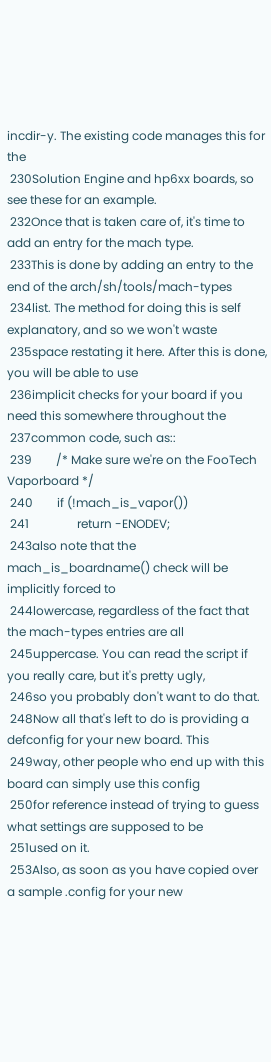incdir-y. The existing code manages this for the
 230Solution Engine and hp6xx boards, so see these for an example.
 232Once that is taken care of, it's time to add an entry for the mach type.
 233This is done by adding an entry to the end of the arch/sh/tools/mach-types
 234list. The method for doing this is self explanatory, and so we won't waste
 235space restating it here. After this is done, you will be able to use
 236implicit checks for your board if you need this somewhere throughout the
 237common code, such as::
 239        /* Make sure we're on the FooTech Vaporboard */
 240        if (!mach_is_vapor())
 241                return -ENODEV;
 243also note that the mach_is_boardname() check will be implicitly forced to
 244lowercase, regardless of the fact that the mach-types entries are all
 245uppercase. You can read the script if you really care, but it's pretty ugly,
 246so you probably don't want to do that.
 248Now all that's left to do is providing a defconfig for your new board. This
 249way, other people who end up with this board can simply use this config
 250for reference instead of trying to guess what settings are supposed to be
 251used on it.
 253Also, as soon as you have copied over a sample .config for your new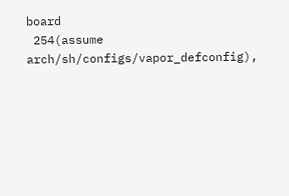board
 254(assume arch/sh/configs/vapor_defconfig),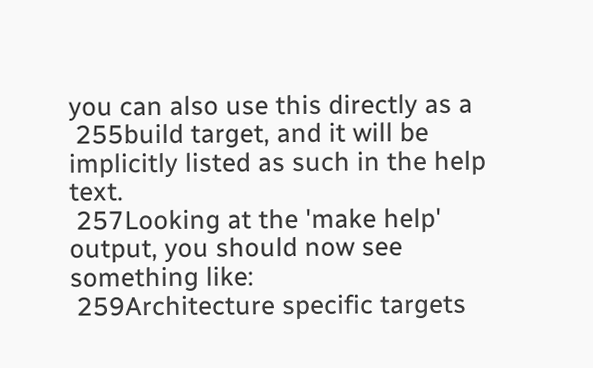you can also use this directly as a
 255build target, and it will be implicitly listed as such in the help text.
 257Looking at the 'make help' output, you should now see something like:
 259Architecture specific targets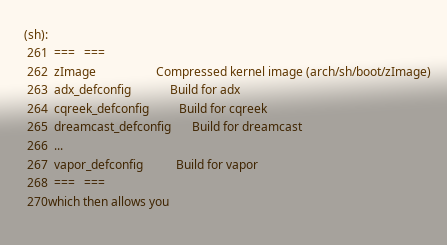(sh):
 261  ===   ===
 262  zImage                    Compressed kernel image (arch/sh/boot/zImage)
 263  adx_defconfig             Build for adx
 264  cqreek_defconfig          Build for cqreek
 265  dreamcast_defconfig       Build for dreamcast
 266  ...
 267  vapor_defconfig           Build for vapor
 268  ===   ===
 270which then allows you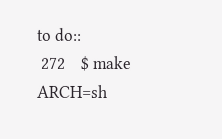to do::
 272    $ make ARCH=sh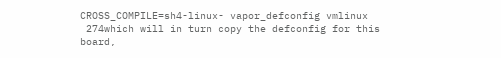CROSS_COMPILE=sh4-linux- vapor_defconfig vmlinux
 274which will in turn copy the defconfig for this board,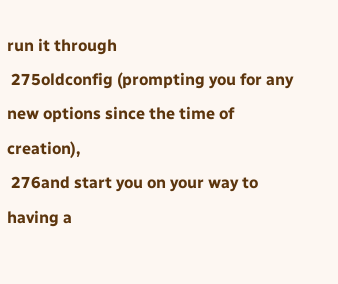run it through
 275oldconfig (prompting you for any new options since the time of creation),
 276and start you on your way to having a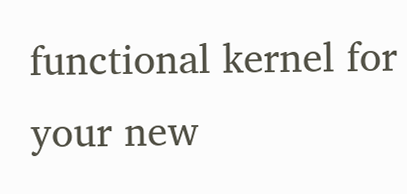functional kernel for your new